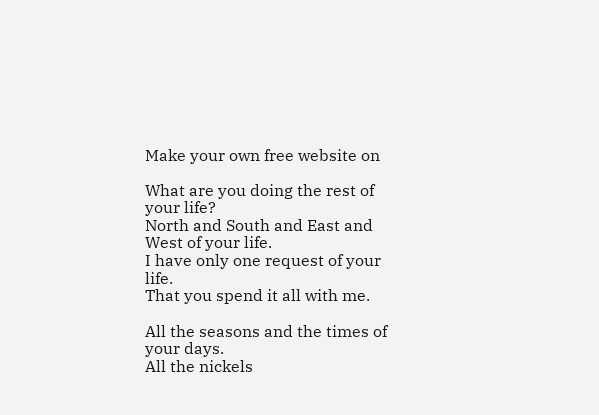Make your own free website on

What are you doing the rest of your life?
North and South and East and West of your life.
I have only one request of your life.
That you spend it all with me.

All the seasons and the times of your days.
All the nickels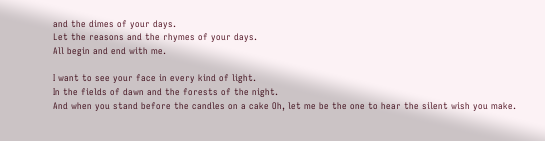and the dimes of your days.
Let the reasons and the rhymes of your days.
All begin and end with me.

I want to see your face in every kind of light.
In the fields of dawn and the forests of the night.
And when you stand before the candles on a cake Oh, let me be the one to hear the silent wish you make.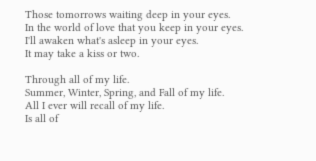Those tomorrows waiting deep in your eyes.
In the world of love that you keep in your eyes.
I'll awaken what's asleep in your eyes.
It may take a kiss or two.

Through all of my life.
Summer, Winter, Spring, and Fall of my life.
All I ever will recall of my life.
Is all of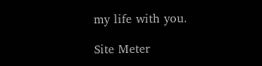my life with you.

Site Meter